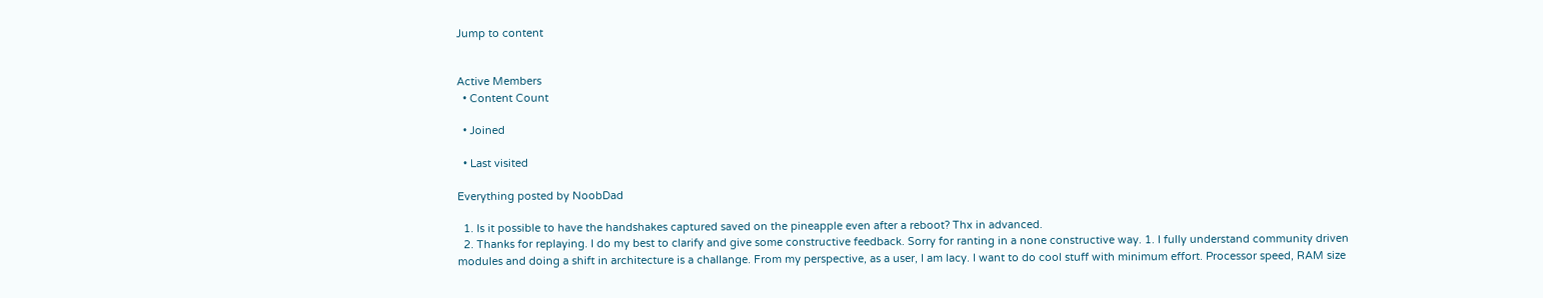Jump to content


Active Members
  • Content Count

  • Joined

  • Last visited

Everything posted by NoobDad

  1. Is it possible to have the handshakes captured saved on the pineapple even after a reboot? Thx in advanced.
  2. Thanks for replaying. I do my best to clarify and give some constructive feedback. Sorry for ranting in a none constructive way. 1. I fully understand community driven modules and doing a shift in architecture is a challange. From my perspective, as a user, I am lacy. I want to do cool stuff with minimum effort. Processor speed, RAM size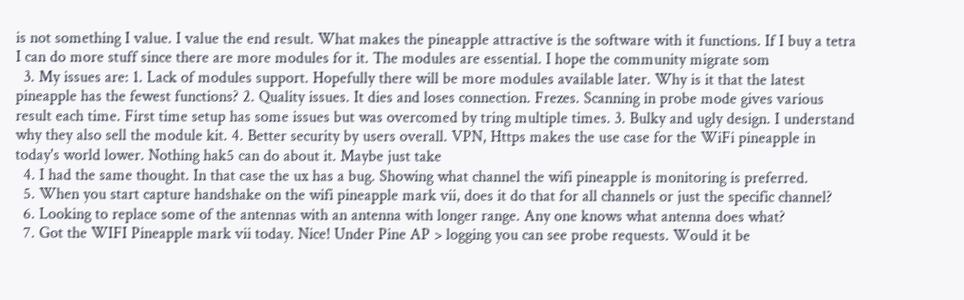is not something I value. I value the end result. What makes the pineapple attractive is the software with it functions. If I buy a tetra I can do more stuff since there are more modules for it. The modules are essential. I hope the community migrate som
  3. My issues are: 1. Lack of modules support. Hopefully there will be more modules available later. Why is it that the latest pineapple has the fewest functions? 2. Quality issues. It dies and loses connection. Frezes. Scanning in probe mode gives various result each time. First time setup has some issues but was overcomed by tring multiple times. 3. Bulky and ugly design. I understand why they also sell the module kit. 4. Better security by users overall. VPN, Https makes the use case for the WiFi pineapple in today's world lower. Nothing hak5 can do about it. Maybe just take
  4. I had the same thought. In that case the ux has a bug. Showing what channel the wifi pineapple is monitoring is preferred.
  5. When you start capture handshake on the wifi pineapple mark vii, does it do that for all channels or just the specific channel?
  6. Looking to replace some of the antennas with an antenna with longer range. Any one knows what antenna does what?
  7. Got the WIFI Pineapple mark vii today. Nice! Under Pine AP > logging you can see probe requests. Would it be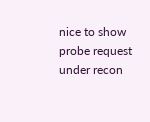nice to show probe request under recon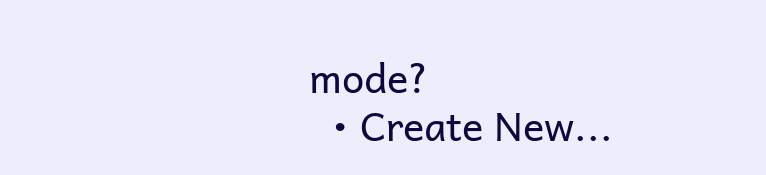mode?
  • Create New...